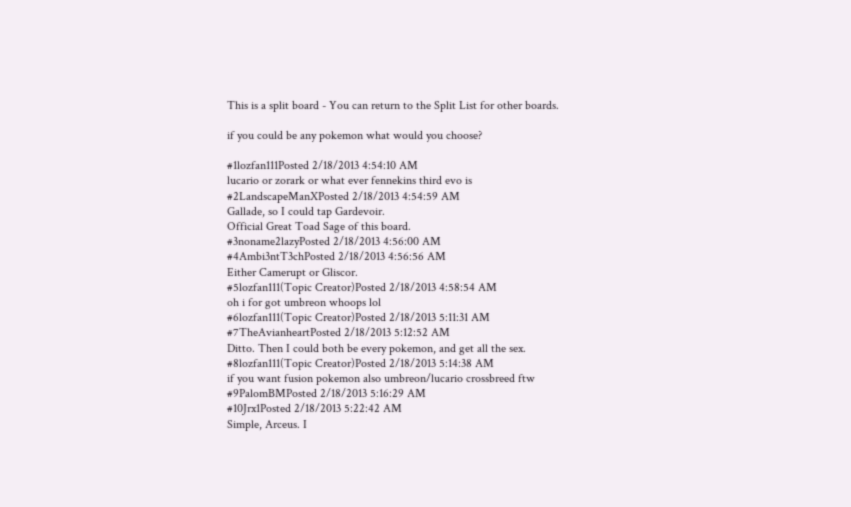This is a split board - You can return to the Split List for other boards.

if you could be any pokemon what would you choose?

#1lozfan111Posted 2/18/2013 4:54:10 AM
lucario or zorark or what ever fennekins third evo is
#2LandscapeManXPosted 2/18/2013 4:54:59 AM
Gallade, so I could tap Gardevoir.
Official Great Toad Sage of this board.
#3noname2lazyPosted 2/18/2013 4:56:00 AM
#4Ambi3ntT3chPosted 2/18/2013 4:56:56 AM
Either Camerupt or Gliscor.
#5lozfan111(Topic Creator)Posted 2/18/2013 4:58:54 AM
oh i for got umbreon whoops lol
#6lozfan111(Topic Creator)Posted 2/18/2013 5:11:31 AM
#7TheAvianheartPosted 2/18/2013 5:12:52 AM
Ditto. Then I could both be every pokemon, and get all the sex.
#8lozfan111(Topic Creator)Posted 2/18/2013 5:14:38 AM
if you want fusion pokemon also umbreon/lucario crossbreed ftw
#9PalomBMPosted 2/18/2013 5:16:29 AM
#10Jrx1Posted 2/18/2013 5:22:42 AM
Simple, Arceus. I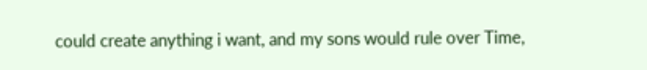could create anything i want, and my sons would rule over Time,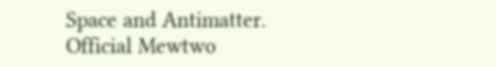Space and Antimatter.
Official Mewtwo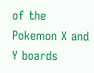of the Pokemon X and Y boards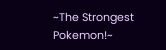~The Strongest Pokemon!~